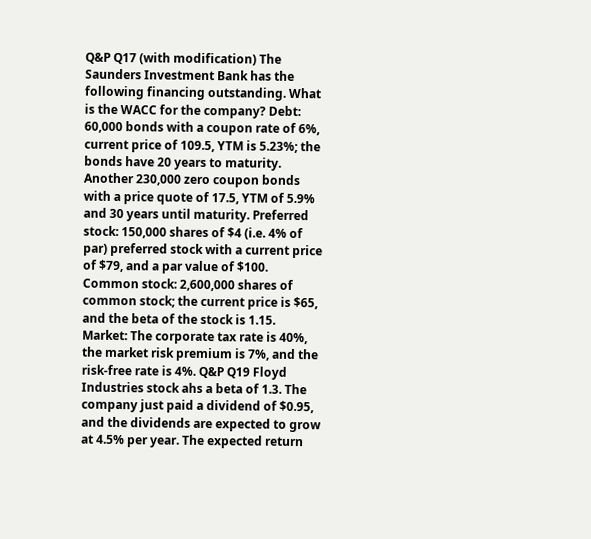Q&P Q17 (with modification) The Saunders Investment Bank has the following financing outstanding. What is the WACC for the company? Debt: 60,000 bonds with a coupon rate of 6%, current price of 109.5, YTM is 5.23%; the bonds have 20 years to maturity. Another 230,000 zero coupon bonds with a price quote of 17.5, YTM of 5.9% and 30 years until maturity. Preferred stock: 150,000 shares of $4 (i.e. 4% of par) preferred stock with a current price of $79, and a par value of $100. Common stock: 2,600,000 shares of common stock; the current price is $65, and the beta of the stock is 1.15. Market: The corporate tax rate is 40%, the market risk premium is 7%, and the risk-free rate is 4%. Q&P Q19 Floyd Industries stock ahs a beta of 1.3. The company just paid a dividend of $0.95, and the dividends are expected to grow at 4.5% per year. The expected return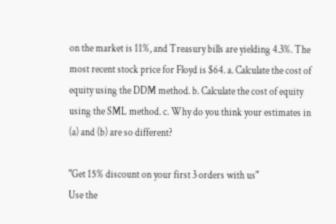on the market is 11%, and Treasury bills are yielding 4.3%. The most recent stock price for Floyd is $64. a. Calculate the cost of equity using the DDM method. b. Calculate the cost of equity using the SML method. c. Why do you think your estimates in (a) and (b) are so different?

"Get 15% discount on your first 3 orders with us"
Use the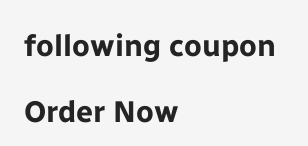following coupon

Order Now